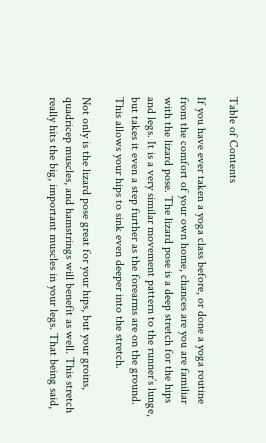Table of Contents

If you have ever taken a yoga class before, or done a yoga routine from the comfort of your own home, chances are you are familiar with the lizard pose. The lizard pose is a deep stretch for the hips and legs. It is a very similar movement pattern to the runner’s lunge, but takes it even a step further as the forearms are on the ground. This allows your hips to sink even deeper into the stretch.

Not only is the lizard pose great for your hips, but your groins, quadricep muscles, and hamstrings will benefit as well. This stretch really hits the big, important muscles in your legs. That being said,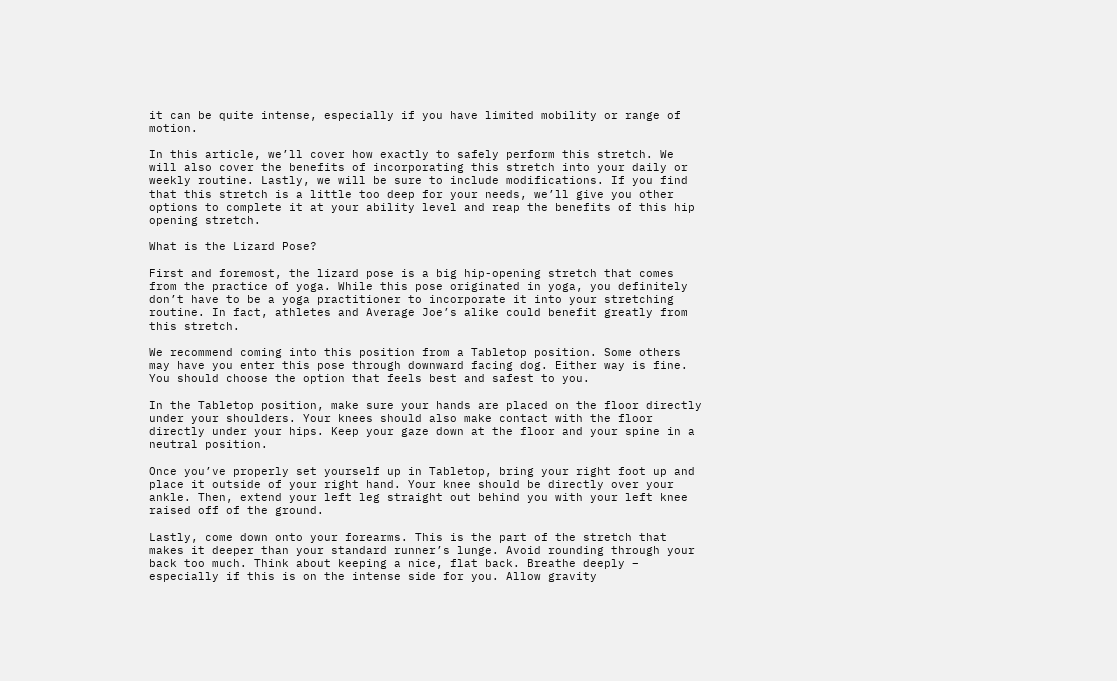it can be quite intense, especially if you have limited mobility or range of motion.

In this article, we’ll cover how exactly to safely perform this stretch. We will also cover the benefits of incorporating this stretch into your daily or weekly routine. Lastly, we will be sure to include modifications. If you find that this stretch is a little too deep for your needs, we’ll give you other options to complete it at your ability level and reap the benefits of this hip opening stretch.

What is the Lizard Pose?

First and foremost, the lizard pose is a big hip-opening stretch that comes from the practice of yoga. While this pose originated in yoga, you definitely don’t have to be a yoga practitioner to incorporate it into your stretching routine. In fact, athletes and Average Joe’s alike could benefit greatly from this stretch.

We recommend coming into this position from a Tabletop position. Some others may have you enter this pose through downward facing dog. Either way is fine. You should choose the option that feels best and safest to you.

In the Tabletop position, make sure your hands are placed on the floor directly under your shoulders. Your knees should also make contact with the floor directly under your hips. Keep your gaze down at the floor and your spine in a neutral position.

Once you’ve properly set yourself up in Tabletop, bring your right foot up and place it outside of your right hand. Your knee should be directly over your ankle. Then, extend your left leg straight out behind you with your left knee raised off of the ground.

Lastly, come down onto your forearms. This is the part of the stretch that makes it deeper than your standard runner’s lunge. Avoid rounding through your back too much. Think about keeping a nice, flat back. Breathe deeply – especially if this is on the intense side for you. Allow gravity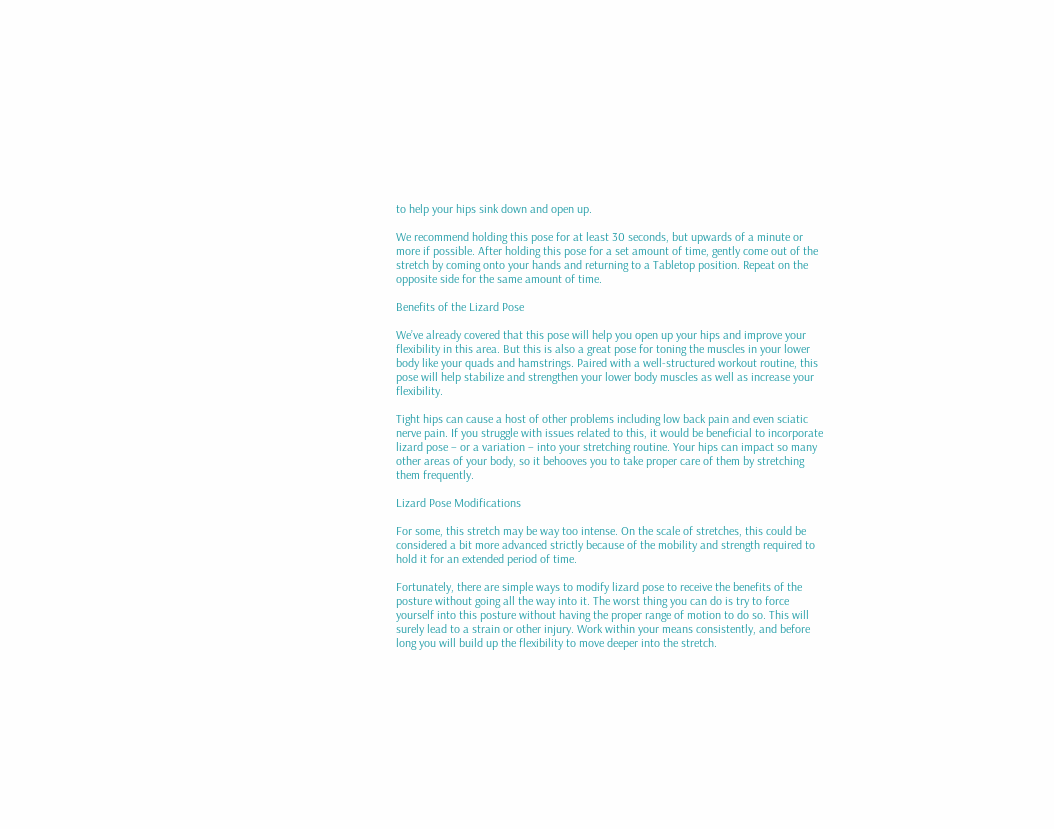to help your hips sink down and open up.

We recommend holding this pose for at least 30 seconds, but upwards of a minute or more if possible. After holding this pose for a set amount of time, gently come out of the stretch by coming onto your hands and returning to a Tabletop position. Repeat on the opposite side for the same amount of time.

Benefits of the Lizard Pose

We’ve already covered that this pose will help you open up your hips and improve your flexibility in this area. But this is also a great pose for toning the muscles in your lower body like your quads and hamstrings. Paired with a well-structured workout routine, this pose will help stabilize and strengthen your lower body muscles as well as increase your flexibility.

Tight hips can cause a host of other problems including low back pain and even sciatic nerve pain. If you struggle with issues related to this, it would be beneficial to incorporate lizard pose – or a variation – into your stretching routine. Your hips can impact so many other areas of your body, so it behooves you to take proper care of them by stretching them frequently.

Lizard Pose Modifications

For some, this stretch may be way too intense. On the scale of stretches, this could be considered a bit more advanced strictly because of the mobility and strength required to hold it for an extended period of time.

Fortunately, there are simple ways to modify lizard pose to receive the benefits of the posture without going all the way into it. The worst thing you can do is try to force yourself into this posture without having the proper range of motion to do so. This will surely lead to a strain or other injury. Work within your means consistently, and before long you will build up the flexibility to move deeper into the stretch.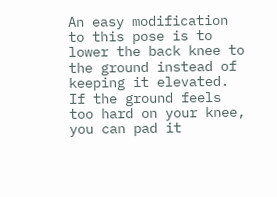An easy modification to this pose is to lower the back knee to the ground instead of keeping it elevated. If the ground feels too hard on your knee, you can pad it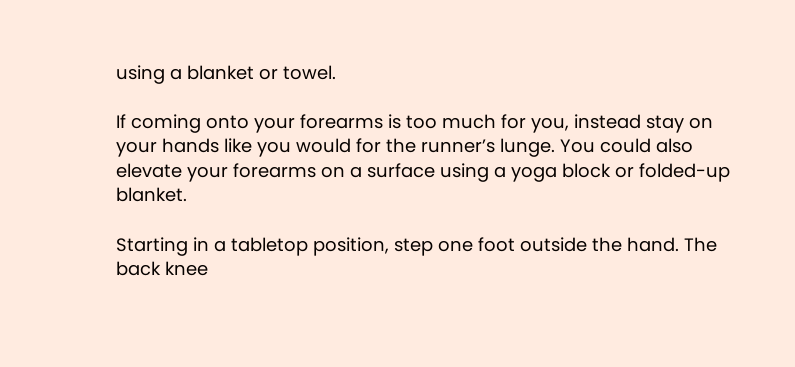using a blanket or towel.

If coming onto your forearms is too much for you, instead stay on your hands like you would for the runner’s lunge. You could also elevate your forearms on a surface using a yoga block or folded-up blanket.

Starting in a tabletop position, step one foot outside the hand. The back knee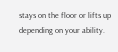stays on the floor or lifts up depending on your ability.